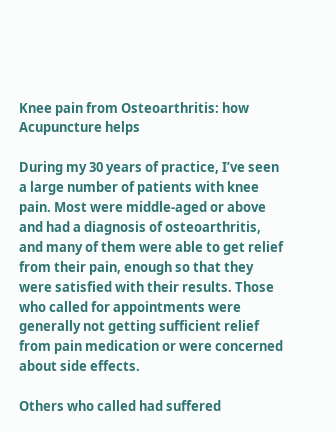Knee pain from Osteoarthritis: how Acupuncture helps

During my 30 years of practice, I’ve seen a large number of patients with knee pain. Most were middle-aged or above and had a diagnosis of osteoarthritis, and many of them were able to get relief from their pain, enough so that they were satisfied with their results. Those who called for appointments were generally not getting sufficient relief from pain medication or were concerned about side effects.

Others who called had suffered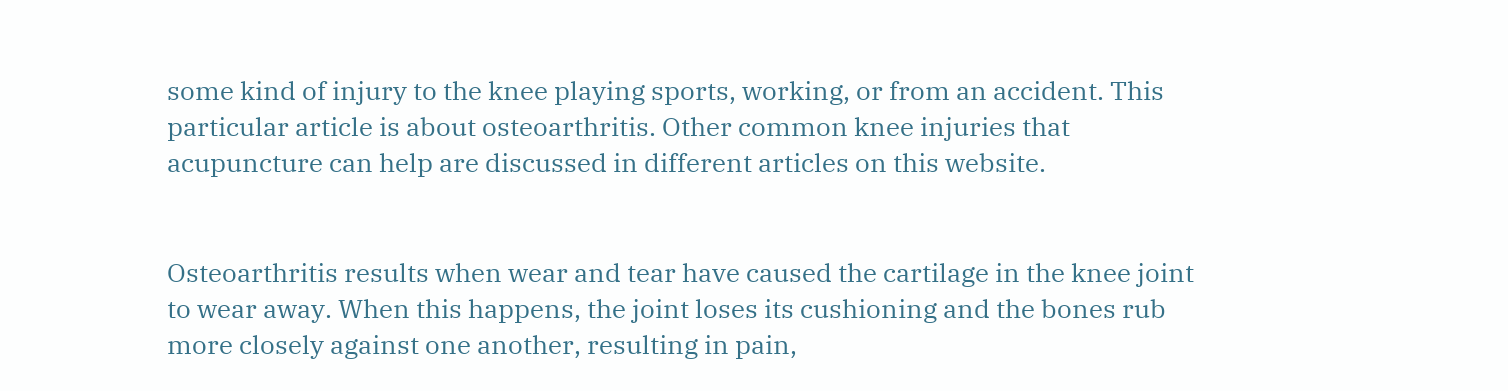some kind of injury to the knee playing sports, working, or from an accident. This particular article is about osteoarthritis. Other common knee injuries that acupuncture can help are discussed in different articles on this website.


Osteoarthritis results when wear and tear have caused the cartilage in the knee joint to wear away. When this happens, the joint loses its cushioning and the bones rub more closely against one another, resulting in pain,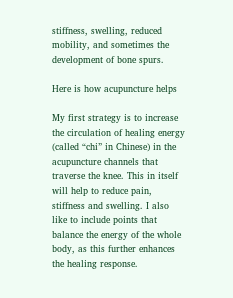stiffness, swelling, reduced mobility, and sometimes the development of bone spurs.

Here is how acupuncture helps

My first strategy is to increase the circulation of healing energy (called “chi” in Chinese) in the acupuncture channels that traverse the knee. This in itself will help to reduce pain, stiffness and swelling. I also like to include points that balance the energy of the whole body, as this further enhances the healing response.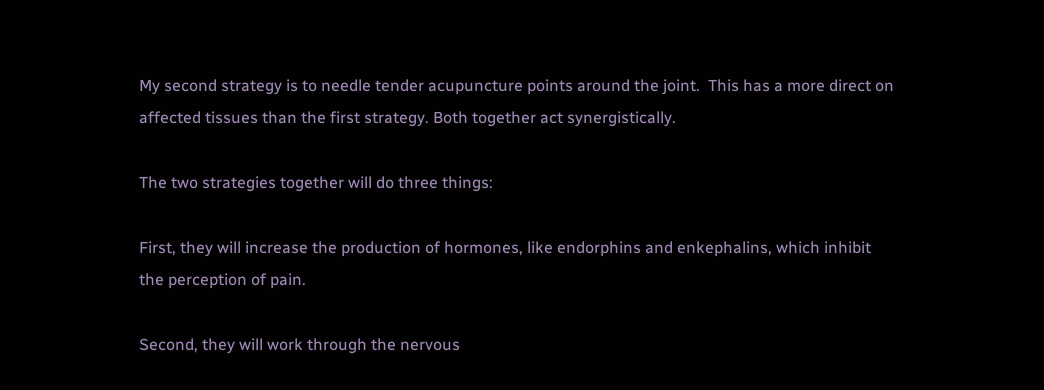My second strategy is to needle tender acupuncture points around the joint.  This has a more direct on affected tissues than the first strategy. Both together act synergistically.

The two strategies together will do three things:

First, they will increase the production of hormones, like endorphins and enkephalins, which inhibit the perception of pain.

Second, they will work through the nervous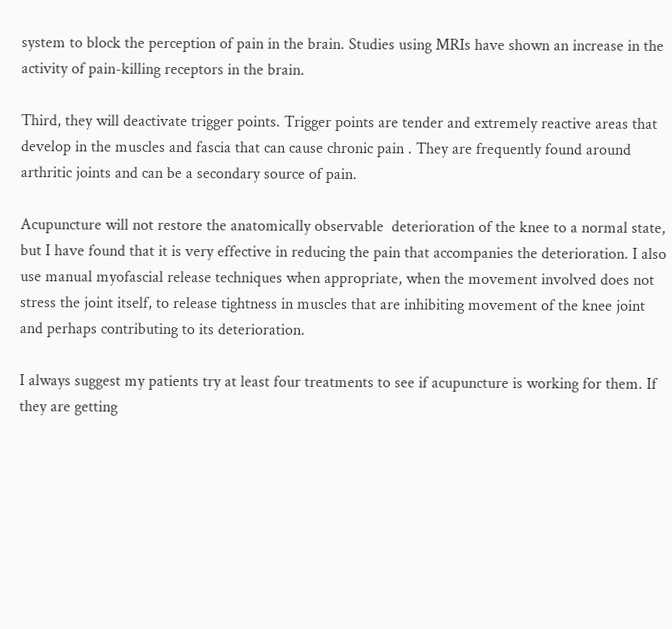system to block the perception of pain in the brain. Studies using MRIs have shown an increase in the activity of pain-killing receptors in the brain.

Third, they will deactivate trigger points. Trigger points are tender and extremely reactive areas that develop in the muscles and fascia that can cause chronic pain . They are frequently found around arthritic joints and can be a secondary source of pain.

Acupuncture will not restore the anatomically observable  deterioration of the knee to a normal state, but I have found that it is very effective in reducing the pain that accompanies the deterioration. I also use manual myofascial release techniques when appropriate, when the movement involved does not stress the joint itself, to release tightness in muscles that are inhibiting movement of the knee joint and perhaps contributing to its deterioration.

I always suggest my patients try at least four treatments to see if acupuncture is working for them. If they are getting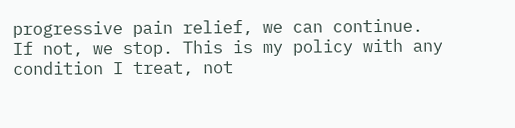progressive pain relief, we can continue. If not, we stop. This is my policy with any condition I treat, not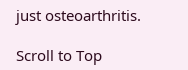just osteoarthritis.

Scroll to Top